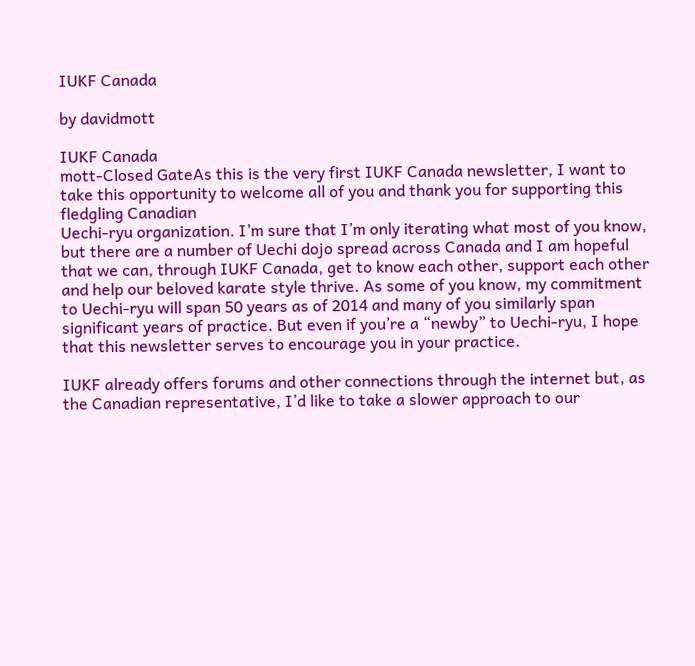IUKF Canada

by davidmott

IUKF Canada
mott-Closed GateAs this is the very first IUKF Canada newsletter, I want to take this opportunity to welcome all of you and thank you for supporting this fledgling Canadian
Uechi-ryu organization. I’m sure that I’m only iterating what most of you know,
but there are a number of Uechi dojo spread across Canada and I am hopeful that we can, through IUKF Canada, get to know each other, support each other and help our beloved karate style thrive. As some of you know, my commitment
to Uechi-ryu will span 50 years as of 2014 and many of you similarly span significant years of practice. But even if you’re a “newby” to Uechi-ryu, I hope that this newsletter serves to encourage you in your practice.

IUKF already offers forums and other connections through the internet but, as the Canadian representative, I’d like to take a slower approach to our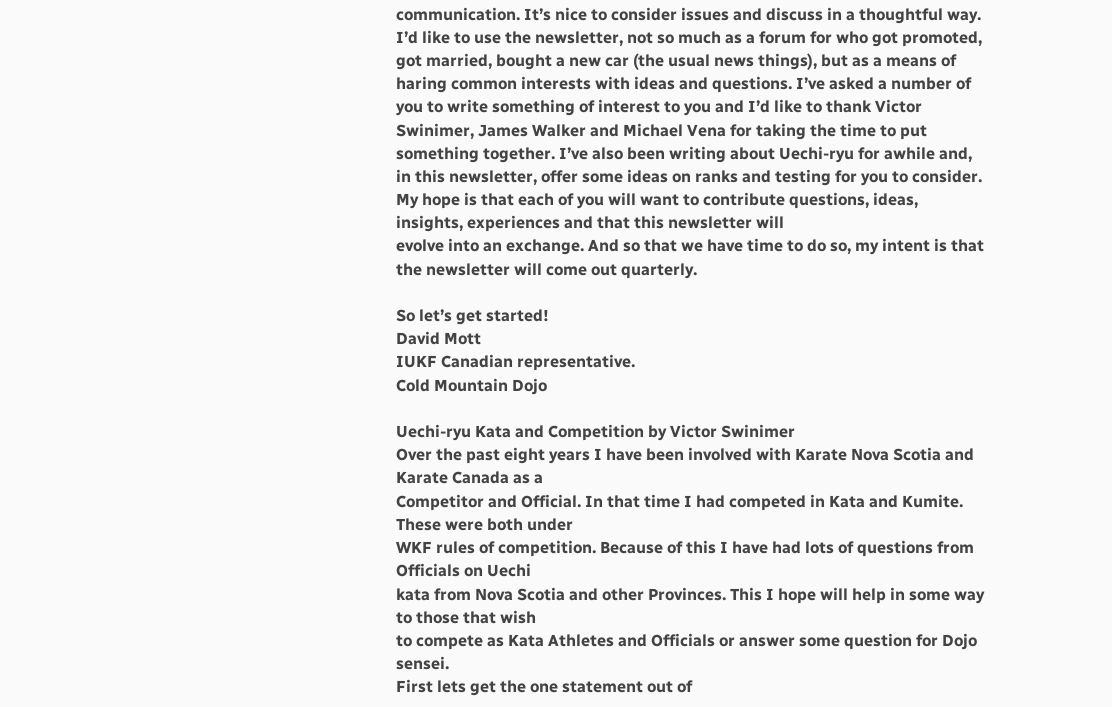communication. It’s nice to consider issues and discuss in a thoughtful way. I’d like to use the newsletter, not so much as a forum for who got promoted, got married, bought a new car (the usual news things), but as a means of haring common interests with ideas and questions. I’ve asked a number of you to write something of interest to you and I’d like to thank Victor Swinimer, James Walker and Michael Vena for taking the time to put something together. I’ve also been writing about Uechi-ryu for awhile and, in this newsletter, offer some ideas on ranks and testing for you to consider. My hope is that each of you will want to contribute questions, ideas, insights, experiences and that this newsletter will
evolve into an exchange. And so that we have time to do so, my intent is that the newsletter will come out quarterly.

So let’s get started!
David Mott
IUKF Canadian representative.
Cold Mountain Dojo

Uechi-ryu Kata and Competition by Victor Swinimer
Over the past eight years I have been involved with Karate Nova Scotia and Karate Canada as a
Competitor and Official. In that time I had competed in Kata and Kumite. These were both under
WKF rules of competition. Because of this I have had lots of questions from Officials on Uechi
kata from Nova Scotia and other Provinces. This I hope will help in some way to those that wish
to compete as Kata Athletes and Officials or answer some question for Dojo sensei.
First lets get the one statement out of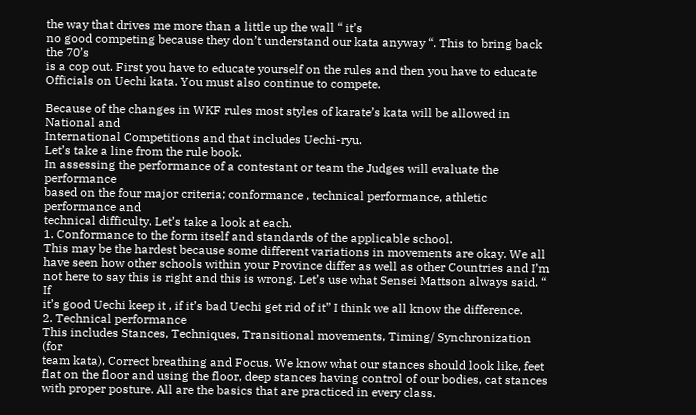the way that drives me more than a little up the wall “ it’s
no good competing because they don’t understand our kata anyway “. This to bring back the 70’s
is a cop out. First you have to educate yourself on the rules and then you have to educate
Officials on Uechi kata. You must also continue to compete.

Because of the changes in WKF rules most styles of karate’s kata will be allowed in National and
International Competitions and that includes Uechi-ryu.
Let’s take a line from the rule book.
In assessing the performance of a contestant or team the Judges will evaluate the performance
based on the four major criteria; conformance , technical performance, athletic performance and
technical difficulty. Let’s take a look at each.
1. Conformance to the form itself and standards of the applicable school.
This may be the hardest because some different variations in movements are okay. We all
have seen how other schools within your Province differ as well as other Countries and I’m
not here to say this is right and this is wrong. Let’s use what Sensei Mattson always said. “ If
it’s good Uechi keep it , if it’s bad Uechi get rid of it” I think we all know the difference.
2. Technical performance
This includes Stances, Techniques, Transitional movements, Timing/ Synchronization (for
team kata), Correct breathing and Focus. We know what our stances should look like, feet flat on the floor and using the floor, deep stances having control of our bodies, cat stances with proper posture. All are the basics that are practiced in every class.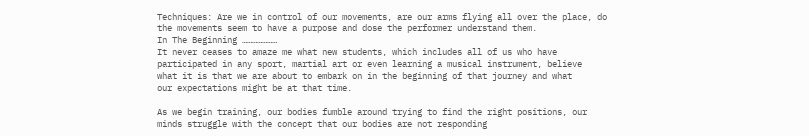Techniques: Are we in control of our movements, are our arms flying all over the place, do
the movements seem to have a purpose and dose the performer understand them.
In The Beginning …………………
It never ceases to amaze me what new students, which includes all of us who have
participated in any sport, martial art or even learning a musical instrument, believe
what it is that we are about to embark on in the beginning of that journey and what
our expectations might be at that time.

As we begin training, our bodies fumble around trying to find the right positions, our
minds struggle with the concept that our bodies are not responding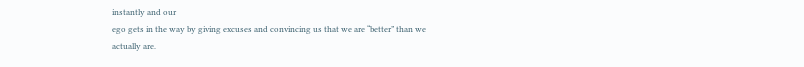instantly and our
ego gets in the way by giving excuses and convincing us that we are “better” than we
actually are.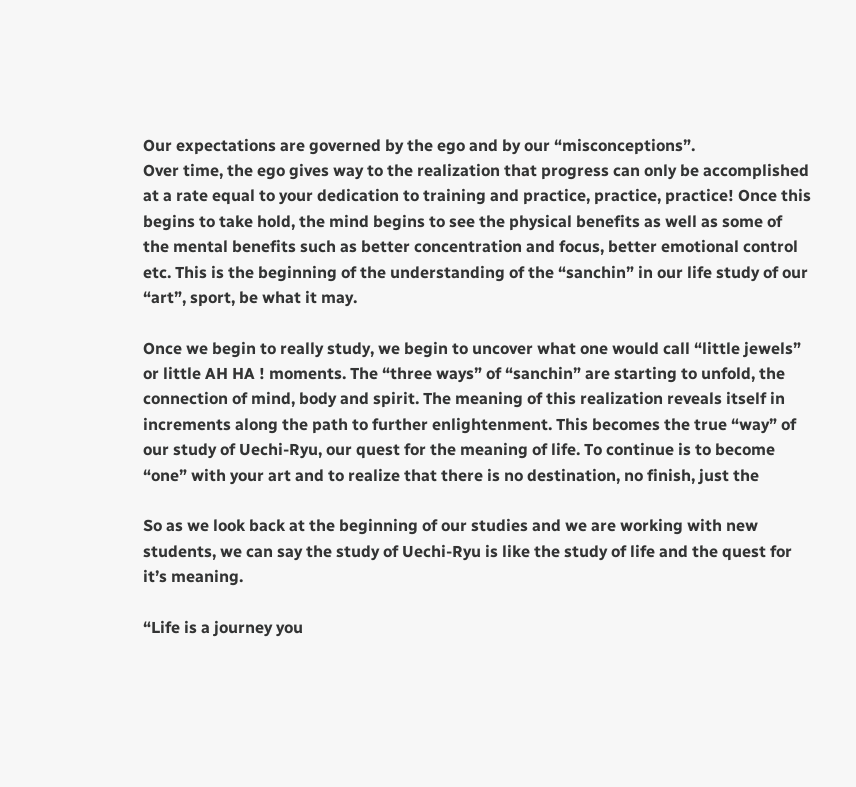Our expectations are governed by the ego and by our “misconceptions”.
Over time, the ego gives way to the realization that progress can only be accomplished
at a rate equal to your dedication to training and practice, practice, practice! Once this
begins to take hold, the mind begins to see the physical benefits as well as some of
the mental benefits such as better concentration and focus, better emotional control
etc. This is the beginning of the understanding of the “sanchin” in our life study of our
“art”, sport, be what it may.

Once we begin to really study, we begin to uncover what one would call “little jewels”
or little AH HA ! moments. The “three ways” of “sanchin” are starting to unfold, the
connection of mind, body and spirit. The meaning of this realization reveals itself in
increments along the path to further enlightenment. This becomes the true “way” of
our study of Uechi-Ryu, our quest for the meaning of life. To continue is to become
“one” with your art and to realize that there is no destination, no finish, just the

So as we look back at the beginning of our studies and we are working with new
students, we can say the study of Uechi-Ryu is like the study of life and the quest for
it’s meaning.

“Life is a journey you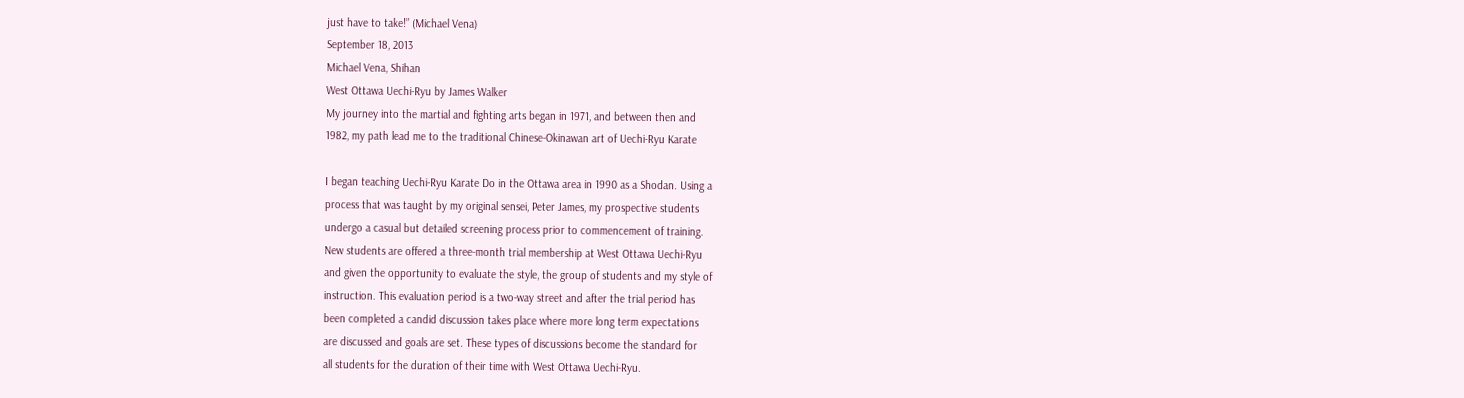just have to take!” (Michael Vena)
September 18, 2013
Michael Vena, Shihan
West Ottawa Uechi-Ryu by James Walker
My journey into the martial and fighting arts began in 1971, and between then and
1982, my path lead me to the traditional Chinese-Okinawan art of Uechi-Ryu Karate

I began teaching Uechi-Ryu Karate Do in the Ottawa area in 1990 as a Shodan. Using a
process that was taught by my original sensei, Peter James, my prospective students
undergo a casual but detailed screening process prior to commencement of training.
New students are offered a three-month trial membership at West Ottawa Uechi-Ryu
and given the opportunity to evaluate the style, the group of students and my style of
instruction. This evaluation period is a two-way street and after the trial period has
been completed a candid discussion takes place where more long term expectations
are discussed and goals are set. These types of discussions become the standard for
all students for the duration of their time with West Ottawa Uechi-Ryu.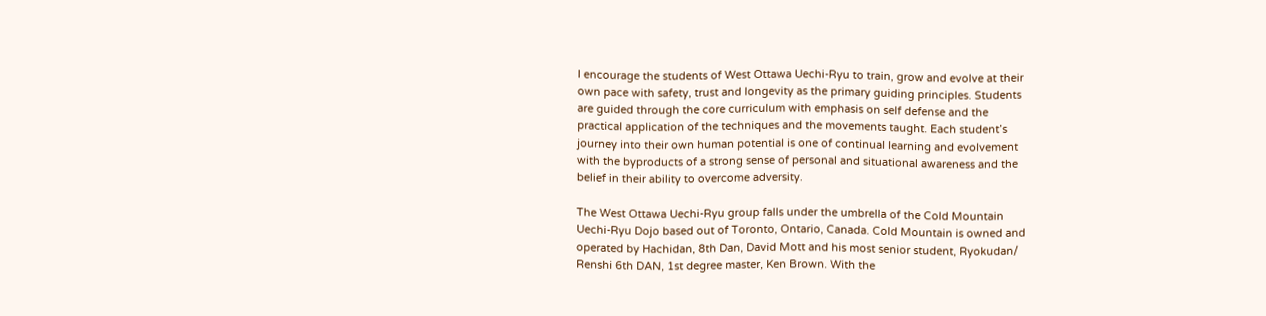I encourage the students of West Ottawa Uechi-Ryu to train, grow and evolve at their
own pace with safety, trust and longevity as the primary guiding principles. Students
are guided through the core curriculum with emphasis on self defense and the
practical application of the techniques and the movements taught. Each student’s
journey into their own human potential is one of continual learning and evolvement
with the byproducts of a strong sense of personal and situational awareness and the
belief in their ability to overcome adversity.

The West Ottawa Uechi-Ryu group falls under the umbrella of the Cold Mountain
Uechi-Ryu Dojo based out of Toronto, Ontario, Canada. Cold Mountain is owned and
operated by Hachidan, 8th Dan, David Mott and his most senior student, Ryokudan/
Renshi 6th DAN, 1st degree master, Ken Brown. With the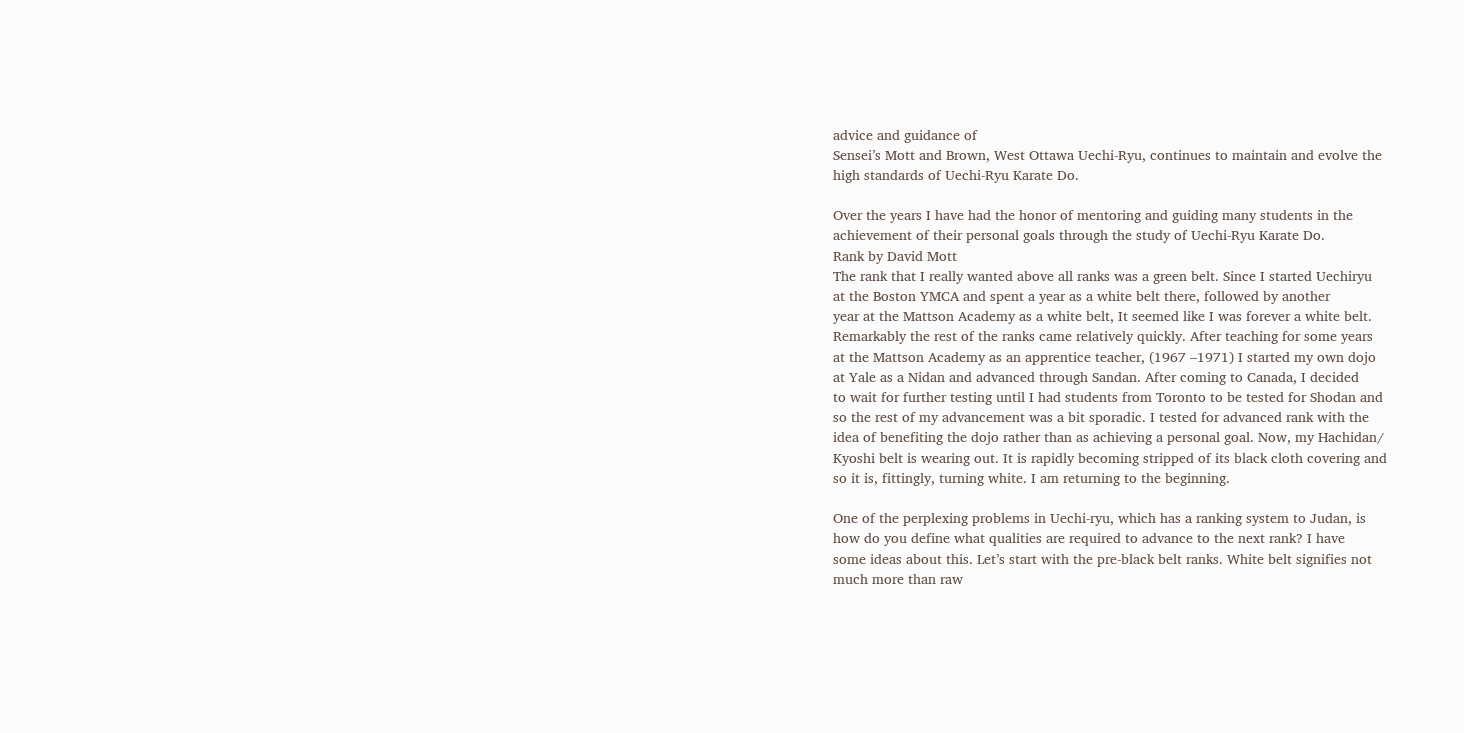advice and guidance of
Sensei’s Mott and Brown, West Ottawa Uechi-Ryu, continues to maintain and evolve the
high standards of Uechi-Ryu Karate Do.

Over the years I have had the honor of mentoring and guiding many students in the
achievement of their personal goals through the study of Uechi-Ryu Karate Do.
Rank by David Mott
The rank that I really wanted above all ranks was a green belt. Since I started Uechiryu
at the Boston YMCA and spent a year as a white belt there, followed by another
year at the Mattson Academy as a white belt, It seemed like I was forever a white belt.
Remarkably the rest of the ranks came relatively quickly. After teaching for some years
at the Mattson Academy as an apprentice teacher, (1967 –1971) I started my own dojo
at Yale as a Nidan and advanced through Sandan. After coming to Canada, I decided
to wait for further testing until I had students from Toronto to be tested for Shodan and
so the rest of my advancement was a bit sporadic. I tested for advanced rank with the
idea of benefiting the dojo rather than as achieving a personal goal. Now, my Hachidan/
Kyoshi belt is wearing out. It is rapidly becoming stripped of its black cloth covering and
so it is, fittingly, turning white. I am returning to the beginning.

One of the perplexing problems in Uechi-ryu, which has a ranking system to Judan, is
how do you define what qualities are required to advance to the next rank? I have
some ideas about this. Let’s start with the pre-black belt ranks. White belt signifies not
much more than raw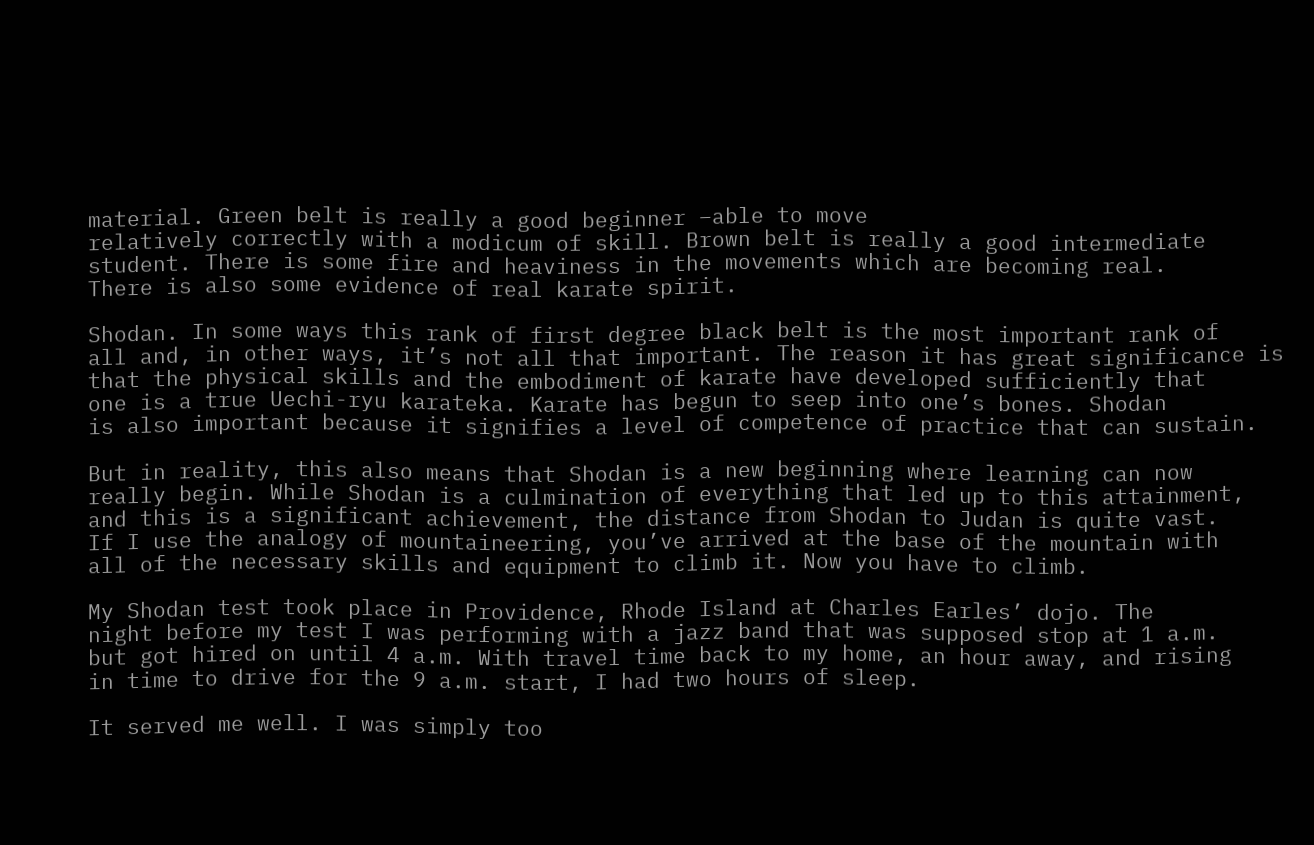material. Green belt is really a good beginner –able to move
relatively correctly with a modicum of skill. Brown belt is really a good intermediate
student. There is some fire and heaviness in the movements which are becoming real.
There is also some evidence of real karate spirit.

Shodan. In some ways this rank of first degree black belt is the most important rank of
all and, in other ways, it’s not all that important. The reason it has great significance is
that the physical skills and the embodiment of karate have developed sufficiently that
one is a true Uechi-ryu karateka. Karate has begun to seep into one’s bones. Shodan
is also important because it signifies a level of competence of practice that can sustain.

But in reality, this also means that Shodan is a new beginning where learning can now
really begin. While Shodan is a culmination of everything that led up to this attainment,
and this is a significant achievement, the distance from Shodan to Judan is quite vast.
If I use the analogy of mountaineering, you’ve arrived at the base of the mountain with
all of the necessary skills and equipment to climb it. Now you have to climb.

My Shodan test took place in Providence, Rhode Island at Charles Earles’ dojo. The
night before my test I was performing with a jazz band that was supposed stop at 1 a.m.
but got hired on until 4 a.m. With travel time back to my home, an hour away, and rising
in time to drive for the 9 a.m. start, I had two hours of sleep.

It served me well. I was simply too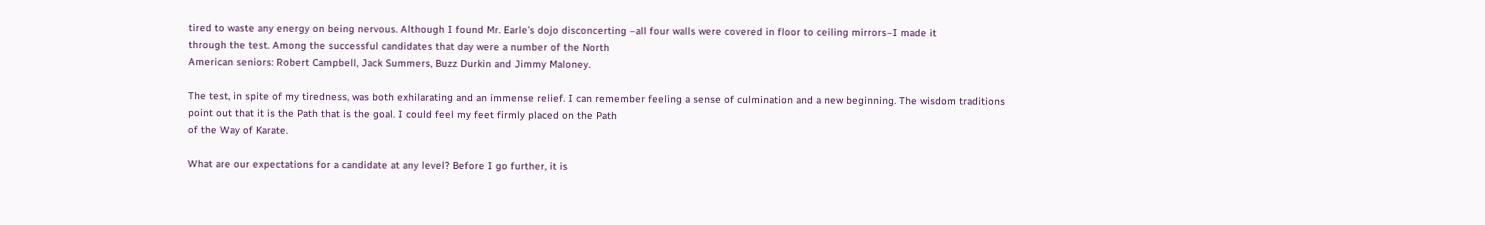tired to waste any energy on being nervous. Although I found Mr. Earle’s dojo disconcerting –all four walls were covered in floor to ceiling mirrors–I made it
through the test. Among the successful candidates that day were a number of the North
American seniors: Robert Campbell, Jack Summers, Buzz Durkin and Jimmy Maloney.

The test, in spite of my tiredness, was both exhilarating and an immense relief. I can remember feeling a sense of culmination and a new beginning. The wisdom traditions
point out that it is the Path that is the goal. I could feel my feet firmly placed on the Path
of the Way of Karate.

What are our expectations for a candidate at any level? Before I go further, it is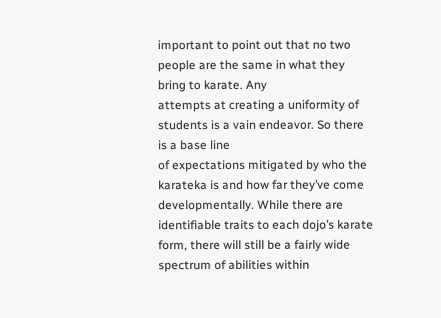important to point out that no two people are the same in what they bring to karate. Any
attempts at creating a uniformity of students is a vain endeavor. So there is a base line
of expectations mitigated by who the karateka is and how far they’ve come developmentally. While there are identifiable traits to each dojo’s karate form, there will still be a fairly wide spectrum of abilities within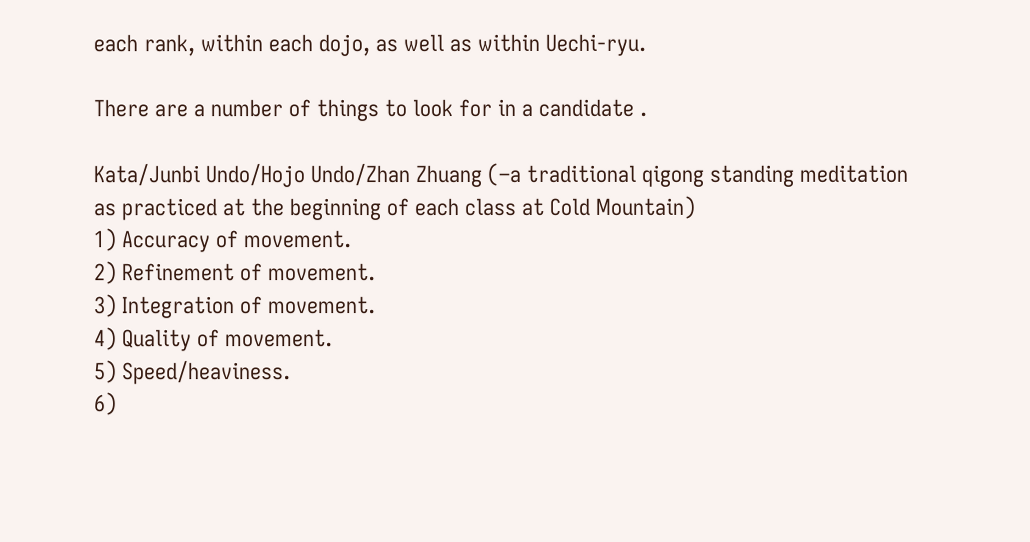each rank, within each dojo, as well as within Uechi-ryu.

There are a number of things to look for in a candidate .

Kata/Junbi Undo/Hojo Undo/Zhan Zhuang (–a traditional qigong standing meditation as practiced at the beginning of each class at Cold Mountain)
1) Accuracy of movement.
2) Refinement of movement.
3) Integration of movement.
4) Quality of movement.
5) Speed/heaviness.
6)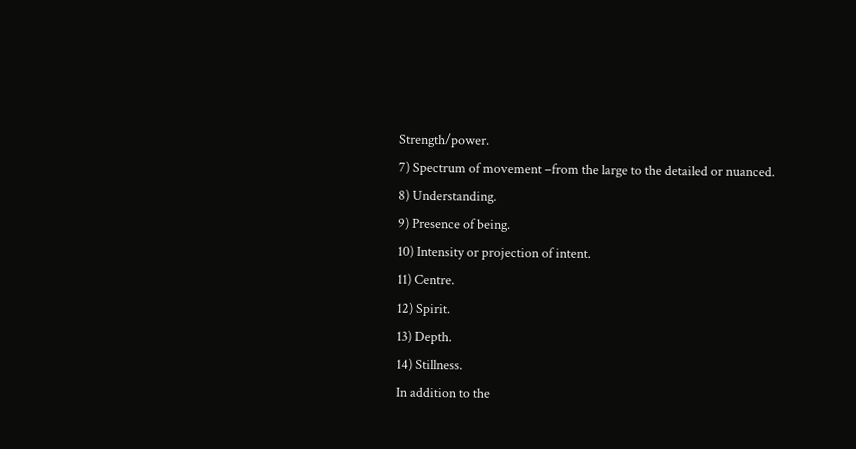Strength/power.
7) Spectrum of movement –from the large to the detailed or nuanced.
8) Understanding.
9) Presence of being.
10) Intensity or projection of intent.
11) Centre.
12) Spirit.
13) Depth.
14) Stillness.
In addition to the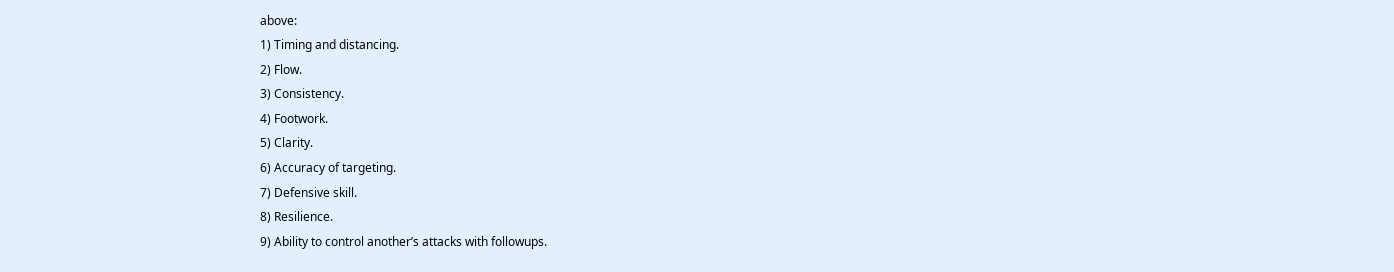above:
1) Timing and distancing.
2) Flow.
3) Consistency.
4) Footwork.
5) Clarity.
6) Accuracy of targeting.
7) Defensive skill.
8) Resilience.
9) Ability to control another’s attacks with followups.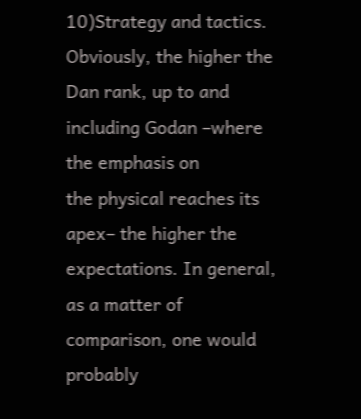10)Strategy and tactics.
Obviously, the higher the Dan rank, up to and including Godan –where the emphasis on
the physical reaches its apex– the higher the expectations. In general, as a matter of
comparison, one would probably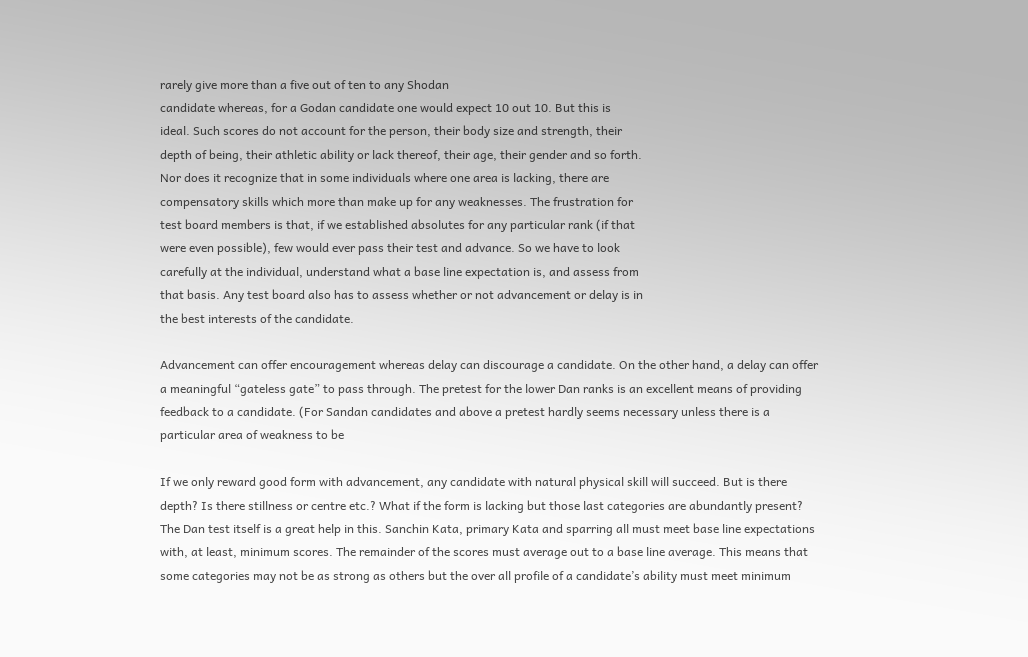rarely give more than a five out of ten to any Shodan
candidate whereas, for a Godan candidate one would expect 10 out 10. But this is
ideal. Such scores do not account for the person, their body size and strength, their
depth of being, their athletic ability or lack thereof, their age, their gender and so forth.
Nor does it recognize that in some individuals where one area is lacking, there are
compensatory skills which more than make up for any weaknesses. The frustration for
test board members is that, if we established absolutes for any particular rank (if that
were even possible), few would ever pass their test and advance. So we have to look
carefully at the individual, understand what a base line expectation is, and assess from
that basis. Any test board also has to assess whether or not advancement or delay is in
the best interests of the candidate.

Advancement can offer encouragement whereas delay can discourage a candidate. On the other hand, a delay can offer a meaningful “gateless gate” to pass through. The pretest for the lower Dan ranks is an excellent means of providing feedback to a candidate. (For Sandan candidates and above a pretest hardly seems necessary unless there is a particular area of weakness to be

If we only reward good form with advancement, any candidate with natural physical skill will succeed. But is there depth? Is there stillness or centre etc.? What if the form is lacking but those last categories are abundantly present? The Dan test itself is a great help in this. Sanchin Kata, primary Kata and sparring all must meet base line expectations with, at least, minimum scores. The remainder of the scores must average out to a base line average. This means that some categories may not be as strong as others but the over all profile of a candidate’s ability must meet minimum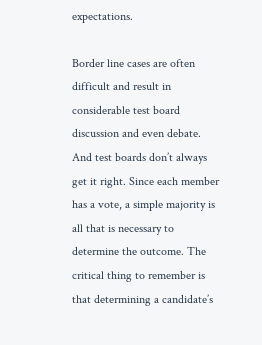expectations.

Border line cases are often difficult and result in considerable test board discussion and even debate. And test boards don’t always get it right. Since each member has a vote, a simple majority is all that is necessary to determine the outcome. The critical thing to remember is that determining a candidate’s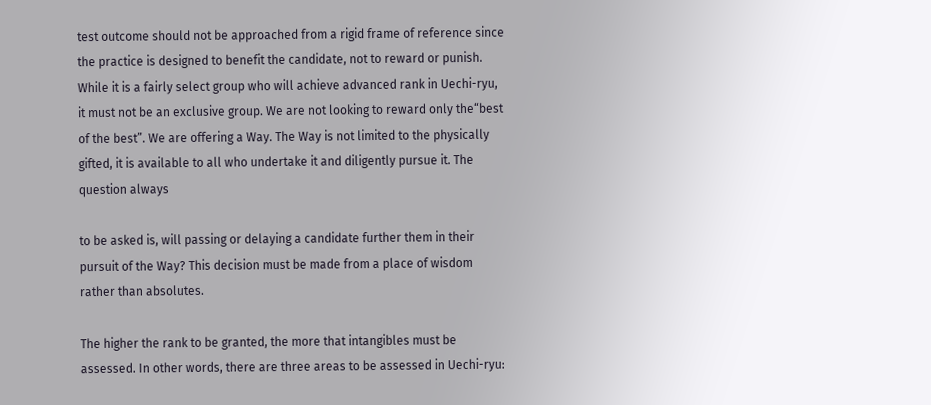test outcome should not be approached from a rigid frame of reference since the practice is designed to benefit the candidate, not to reward or punish. While it is a fairly select group who will achieve advanced rank in Uechi-ryu, it must not be an exclusive group. We are not looking to reward only the“best of the best”. We are offering a Way. The Way is not limited to the physically gifted, it is available to all who undertake it and diligently pursue it. The question always

to be asked is, will passing or delaying a candidate further them in their pursuit of the Way? This decision must be made from a place of wisdom rather than absolutes.

The higher the rank to be granted, the more that intangibles must be assessed. In other words, there are three areas to be assessed in Uechi-ryu: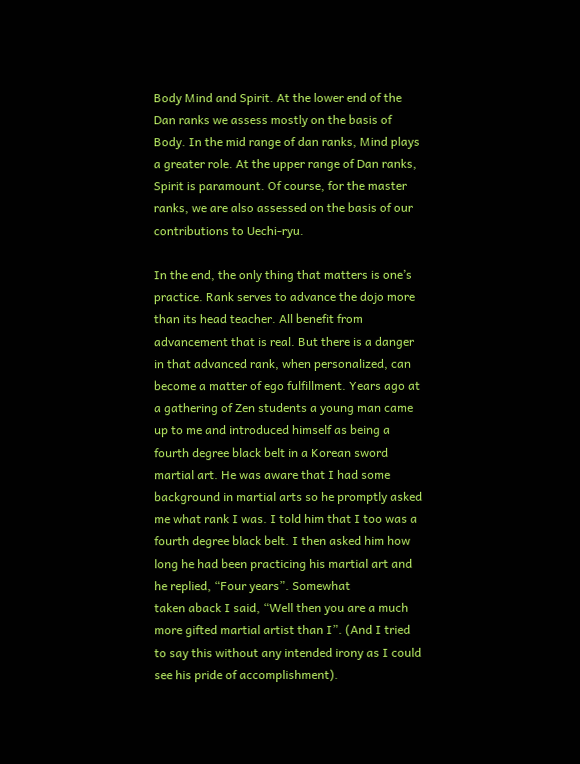Body Mind and Spirit. At the lower end of the Dan ranks we assess mostly on the basis of Body. In the mid range of dan ranks, Mind plays a greater role. At the upper range of Dan ranks, Spirit is paramount. Of course, for the master ranks, we are also assessed on the basis of our contributions to Uechi-ryu.

In the end, the only thing that matters is one’s practice. Rank serves to advance the dojo more than its head teacher. All benefit from advancement that is real. But there is a danger in that advanced rank, when personalized, can become a matter of ego fulfillment. Years ago at a gathering of Zen students a young man came up to me and introduced himself as being a fourth degree black belt in a Korean sword martial art. He was aware that I had some background in martial arts so he promptly asked me what rank I was. I told him that I too was a fourth degree black belt. I then asked him how long he had been practicing his martial art and he replied, “Four years”. Somewhat
taken aback I said, “Well then you are a much more gifted martial artist than I”. (And I tried to say this without any intended irony as I could see his pride of accomplishment).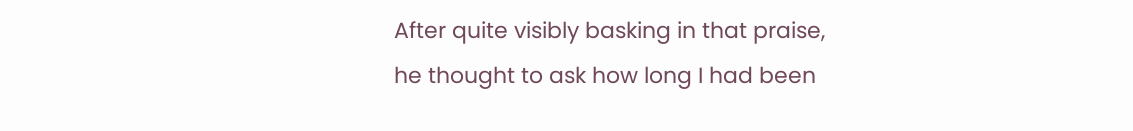After quite visibly basking in that praise, he thought to ask how long I had been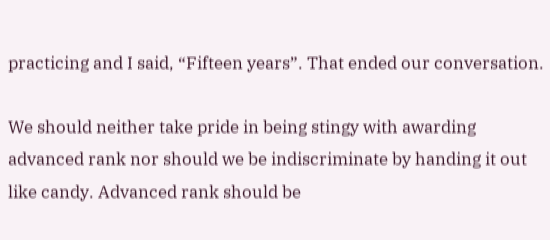practicing and I said, “Fifteen years”. That ended our conversation.

We should neither take pride in being stingy with awarding advanced rank nor should we be indiscriminate by handing it out like candy. Advanced rank should be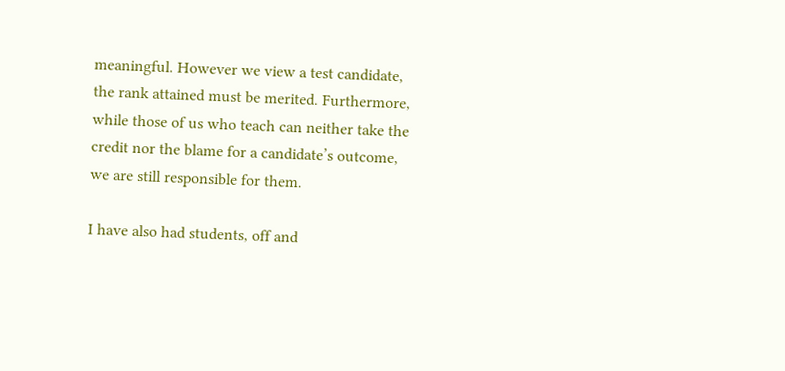meaningful. However we view a test candidate, the rank attained must be merited. Furthermore, while those of us who teach can neither take the credit nor the blame for a candidate’s outcome, we are still responsible for them.

I have also had students, off and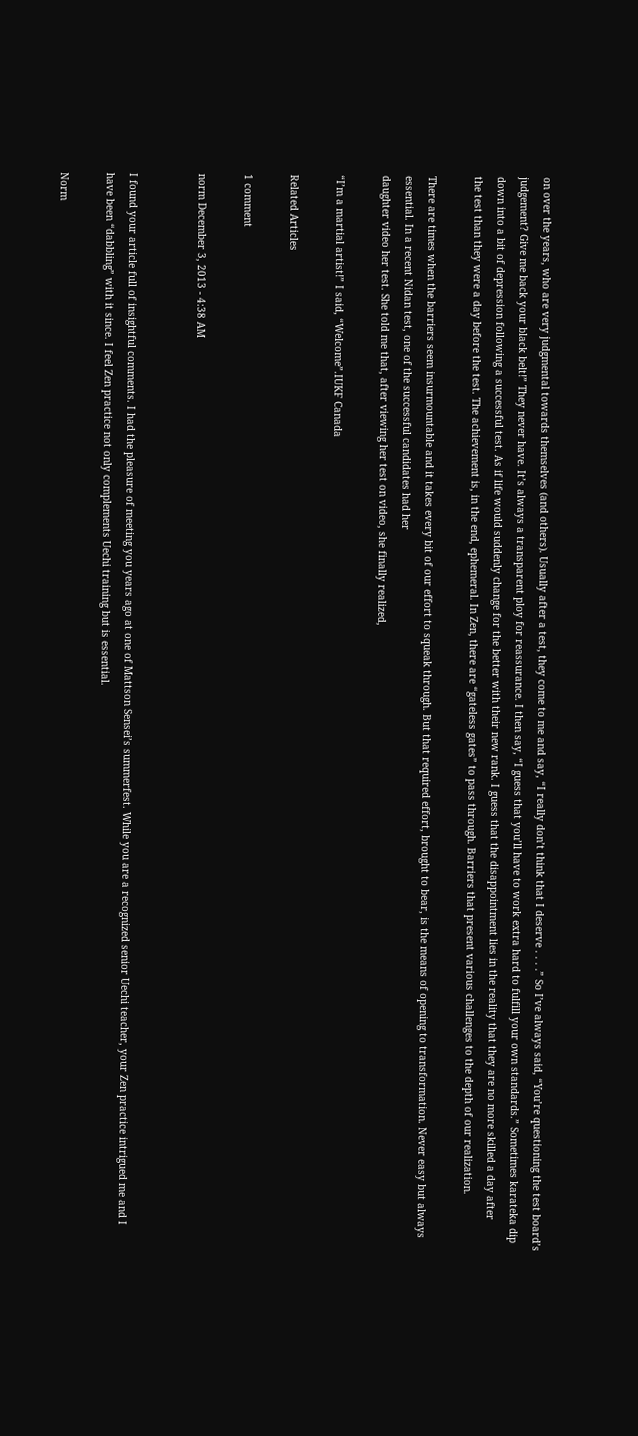on over the years, who are very judgmental towards themselves (and others). Usually after a test, they come to me and say, “I really don’t think that I deserve . . . .” So I’ve always said, “You’re questioning the test board’s judgement? Give me back your black belt!” They never have. It’s always a transparent ploy for reassurance. I then say, “I guess that you’ll have to work extra hard to fulfill your own standards.” Sometimes karateka dip down into a bit of depression following a successful test. As if life would suddenly change for the better with their new rank. I guess that the disappointment lies in the reality that they are no more skilled a day after
the test than they were a day before the test. The achievement is, in the end, ephemeral. In Zen, there are “gateless gates” to pass through. Barriers that present various challenges to the depth of our realization.

There are times when the barriers seem insurmountable and it takes every bit of our effort to squeak through. But that required effort, brought to bear, is the means of opening to transformation. Never easy but always essential. In a recent Nidan test, one of the successful candidates had her
daughter video her test. She told me that, after viewing her test on video, she finally realized,

“I’m a martial artist!” I said, “Welcome”.IUKF Canada

Related Articles

1 comment

norm December 3, 2013 - 4:38 AM


I found your article full of insightful comments. I had the pleasure of meeting you years ago at one of Mattson Sensei’s summerfest. While you are a recognized senior Uechi teacher, your Zen practice intrigued me and I have been “dabbling” with it since. I feel Zen practice not only complements Uechi training but is essential.

Norm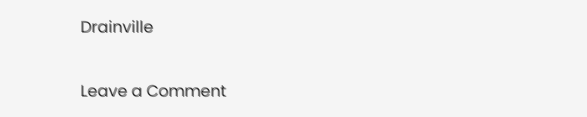Drainville

Leave a Comment